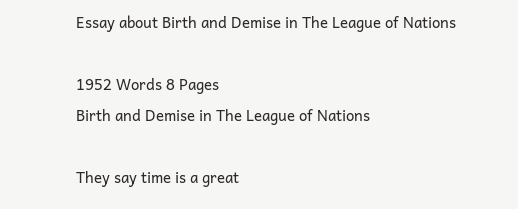Essay about Birth and Demise in The League of Nations

1952 Words 8 Pages
Birth and Demise in The League of Nations

They say time is a great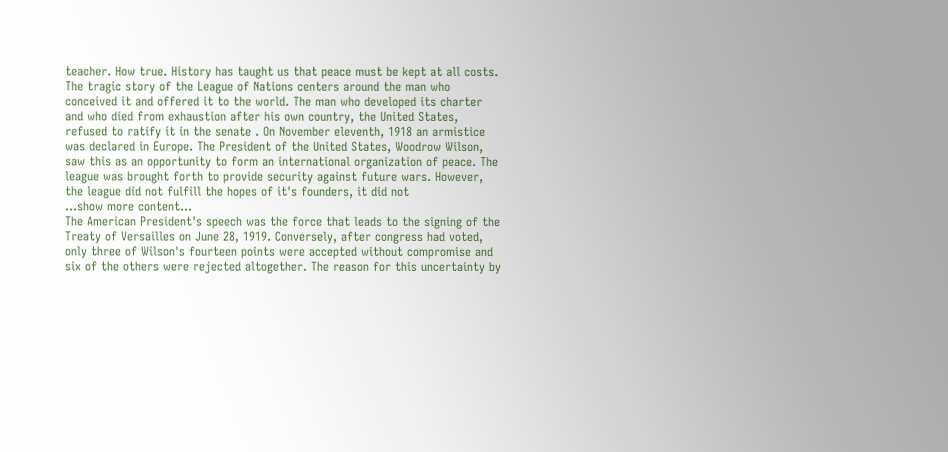teacher. How true. History has taught us that peace must be kept at all costs. The tragic story of the League of Nations centers around the man who conceived it and offered it to the world. The man who developed its charter and who died from exhaustion after his own country, the United States, refused to ratify it in the senate . On November eleventh, 1918 an armistice was declared in Europe. The President of the United States, Woodrow Wilson, saw this as an opportunity to form an international organization of peace. The league was brought forth to provide security against future wars. However, the league did not fulfill the hopes of it's founders, it did not
…show more content…
The American President's speech was the force that leads to the signing of the Treaty of Versailles on June 28, 1919. Conversely, after congress had voted, only three of Wilson's fourteen points were accepted without compromise and six of the others were rejected altogether. The reason for this uncertainty by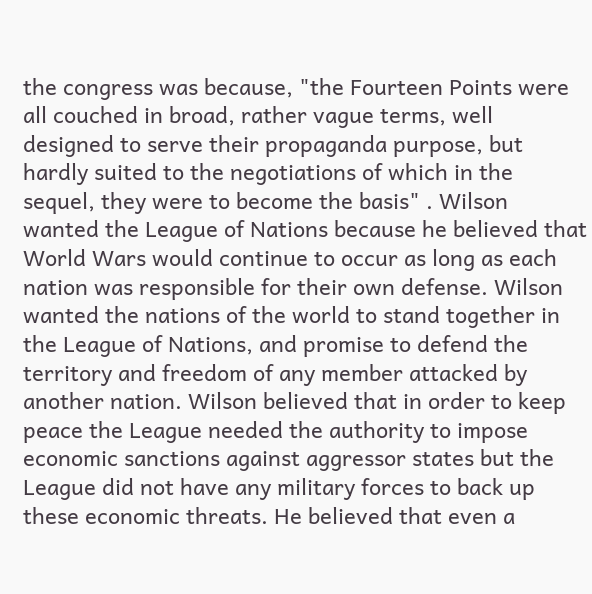the congress was because, "the Fourteen Points were all couched in broad, rather vague terms, well designed to serve their propaganda purpose, but hardly suited to the negotiations of which in the sequel, they were to become the basis" . Wilson wanted the League of Nations because he believed that World Wars would continue to occur as long as each nation was responsible for their own defense. Wilson wanted the nations of the world to stand together in the League of Nations, and promise to defend the territory and freedom of any member attacked by another nation. Wilson believed that in order to keep peace the League needed the authority to impose economic sanctions against aggressor states but the League did not have any military forces to back up these economic threats. He believed that even a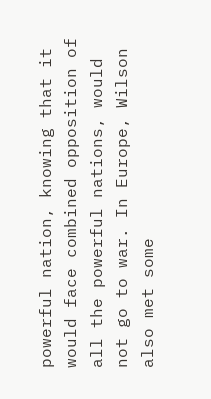powerful nation, knowing that it would face combined opposition of all the powerful nations, would not go to war. In Europe, Wilson also met some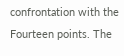confrontation with the Fourteen points. The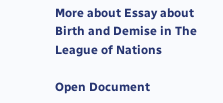More about Essay about Birth and Demise in The League of Nations

Open Document